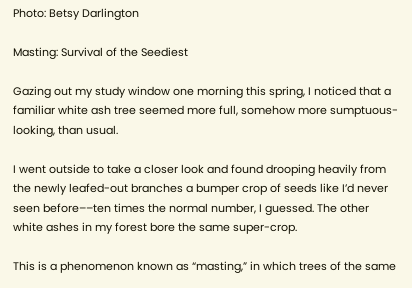Photo: Betsy Darlington

Masting: Survival of the Seediest

Gazing out my study window one morning this spring, I noticed that a familiar white ash tree seemed more full, somehow more sumptuous-looking, than usual.

I went outside to take a closer look and found drooping heavily from the newly leafed-out branches a bumper crop of seeds like I’d never seen before––ten times the normal number, I guessed. The other white ashes in my forest bore the same super-crop.

This is a phenomenon known as “masting,” in which trees of the same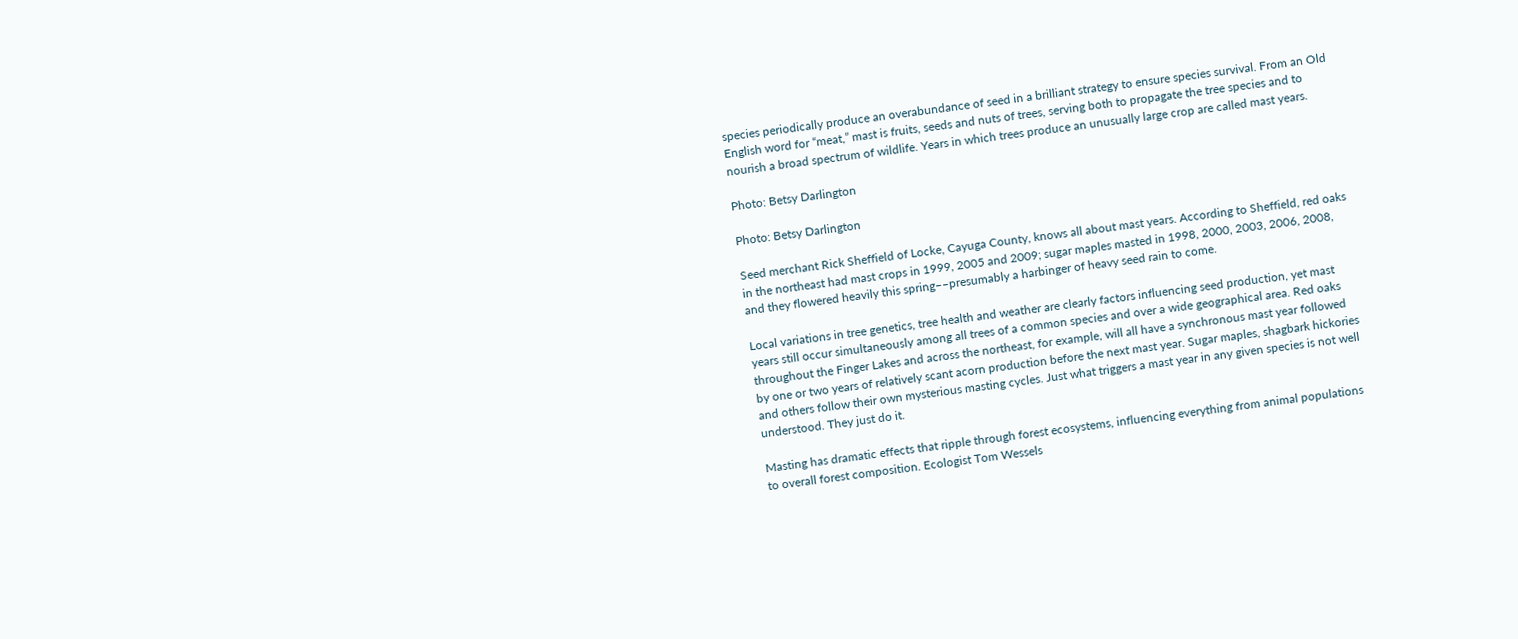species periodically produce an overabundance of seed in a brilliant strategy to ensure species survival. From an Old English word for “meat,” mast is fruits, seeds and nuts of trees, serving both to propagate the tree species and to nourish a broad spectrum of wildlife. Years in which trees produce an unusually large crop are called mast years.

Photo: Betsy Darlington

Photo: Betsy Darlington

Seed merchant Rick Sheffield of Locke, Cayuga County, knows all about mast years. According to Sheffield, red oaks in the northeast had mast crops in 1999, 2005 and 2009; sugar maples masted in 1998, 2000, 2003, 2006, 2008, and they flowered heavily this spring––presumably a harbinger of heavy seed rain to come.

Local variations in tree genetics, tree health and weather are clearly factors influencing seed production, yet mast years still occur simultaneously among all trees of a common species and over a wide geographical area. Red oaks throughout the Finger Lakes and across the northeast, for example, will all have a synchronous mast year followed by one or two years of relatively scant acorn production before the next mast year. Sugar maples, shagbark hickories and others follow their own mysterious masting cycles. Just what triggers a mast year in any given species is not well understood. They just do it.

Masting has dramatic effects that ripple through forest ecosystems, influencing everything from animal populations to overall forest composition. Ecologist Tom Wessels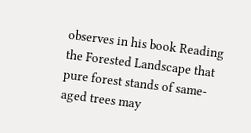observes in his book Reading the Forested Landscape that pure forest stands of same-aged trees may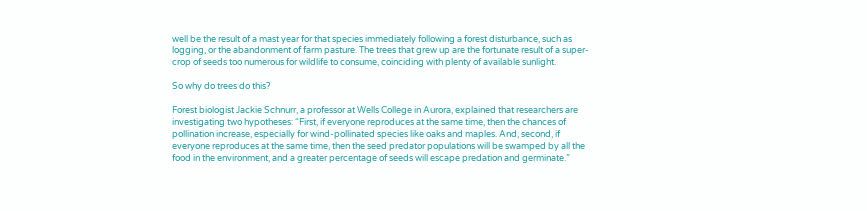well be the result of a mast year for that species immediately following a forest disturbance, such as logging, or the abandonment of farm pasture. The trees that grew up are the fortunate result of a super-crop of seeds too numerous for wildlife to consume, coinciding with plenty of available sunlight.

So why do trees do this?

Forest biologist Jackie Schnurr, a professor at Wells College in Aurora, explained that researchers are investigating two hypotheses: “First, if everyone reproduces at the same time, then the chances of pollination increase, especially for wind-pollinated species like oaks and maples. And, second, if everyone reproduces at the same time, then the seed predator populations will be swamped by all the food in the environment, and a greater percentage of seeds will escape predation and germinate.”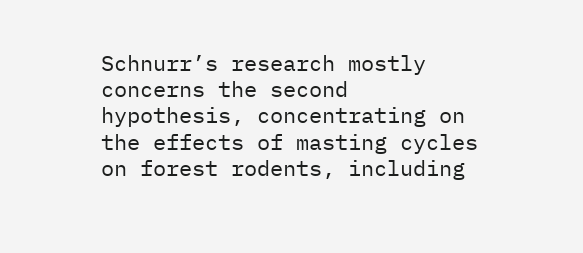Schnurr’s research mostly concerns the second hypothesis, concentrating on the effects of masting cycles on forest rodents, including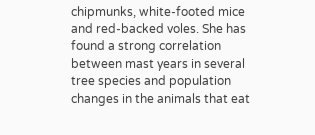chipmunks, white-footed mice and red-backed voles. She has found a strong correlation between mast years in several tree species and population changes in the animals that eat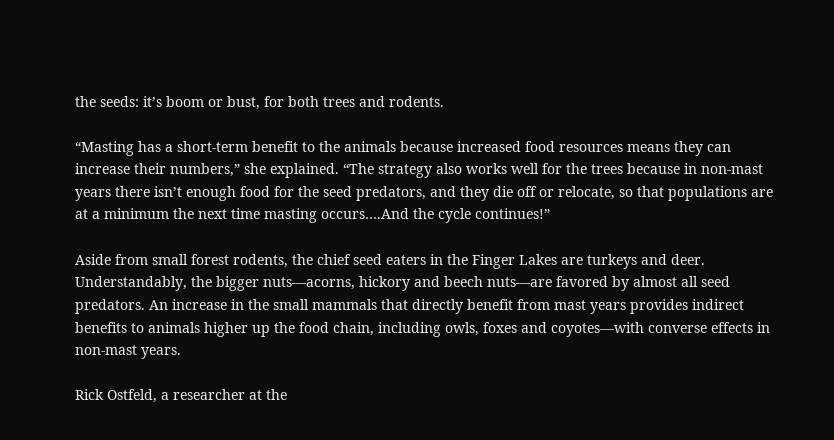the seeds: it’s boom or bust, for both trees and rodents.

“Masting has a short-term benefit to the animals because increased food resources means they can increase their numbers,” she explained. “The strategy also works well for the trees because in non-mast years there isn’t enough food for the seed predators, and they die off or relocate, so that populations are at a minimum the next time masting occurs….And the cycle continues!”

Aside from small forest rodents, the chief seed eaters in the Finger Lakes are turkeys and deer. Understandably, the bigger nuts––acorns, hickory and beech nuts––are favored by almost all seed predators. An increase in the small mammals that directly benefit from mast years provides indirect benefits to animals higher up the food chain, including owls, foxes and coyotes––with converse effects in non-mast years.

Rick Ostfeld, a researcher at the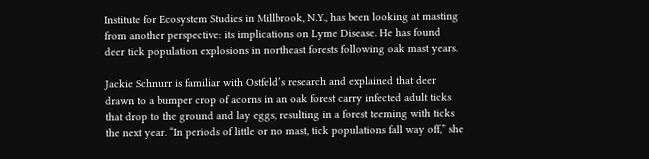Institute for Ecosystem Studies in Millbrook, N.Y., has been looking at masting from another perspective: its implications on Lyme Disease. He has found deer tick population explosions in northeast forests following oak mast years.

Jackie Schnurr is familiar with Ostfeld’s research and explained that deer drawn to a bumper crop of acorns in an oak forest carry infected adult ticks that drop to the ground and lay eggs, resulting in a forest teeming with ticks the next year. “In periods of little or no mast, tick populations fall way off,” she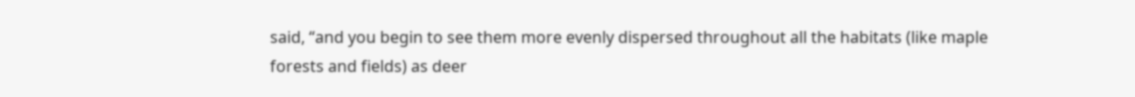said, “and you begin to see them more evenly dispersed throughout all the habitats (like maple forests and fields) as deer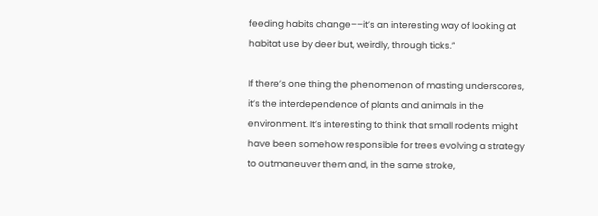feeding habits change––it’s an interesting way of looking at habitat use by deer but, weirdly, through ticks.”

If there’s one thing the phenomenon of masting underscores, it’s the interdependence of plants and animals in the environment. It’s interesting to think that small rodents might have been somehow responsible for trees evolving a strategy to outmaneuver them and, in the same stroke,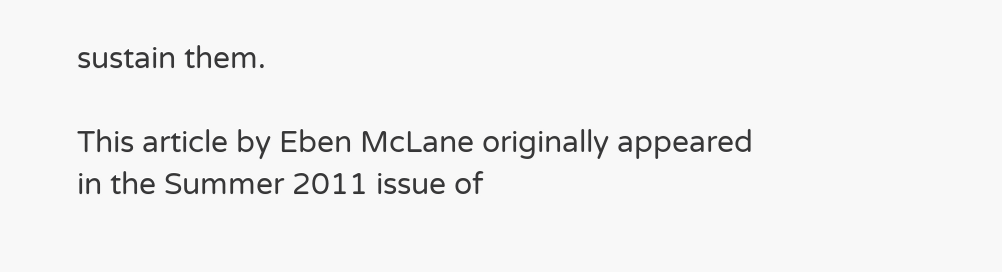sustain them.

This article by Eben McLane originally appeared in the Summer 2011 issue of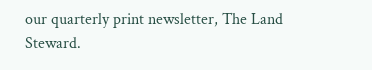our quarterly print newsletter, The Land Steward.